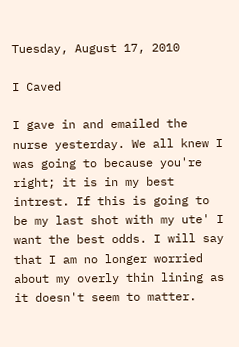Tuesday, August 17, 2010

I Caved

I gave in and emailed the nurse yesterday. We all knew I was going to because you're right; it is in my best intrest. If this is going to be my last shot with my ute' I want the best odds. I will say that I am no longer worried about my overly thin lining as it doesn't seem to matter.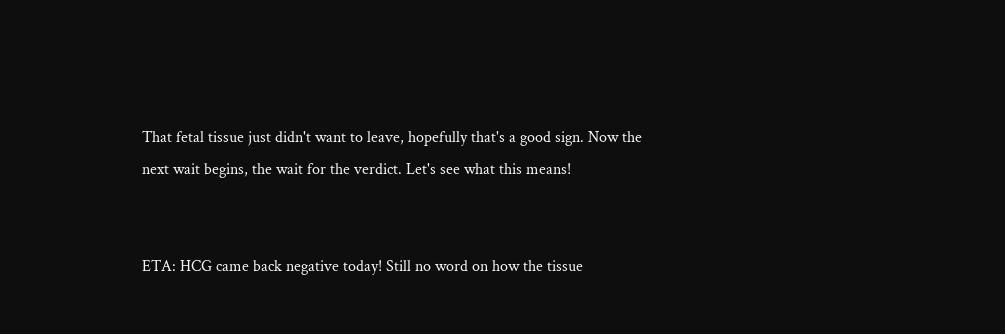That fetal tissue just didn't want to leave, hopefully that's a good sign. Now the next wait begins, the wait for the verdict. Let's see what this means!


ETA: HCG came back negative today! Still no word on how the tissue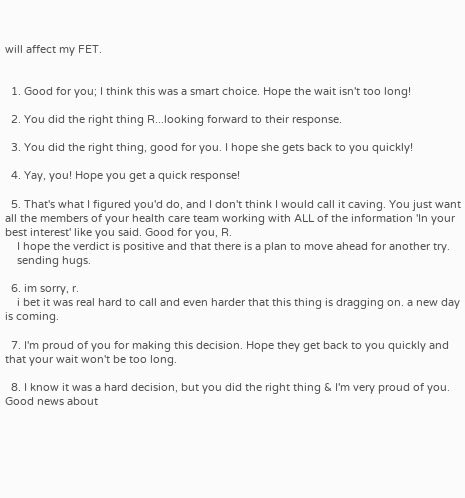will affect my FET.


  1. Good for you; I think this was a smart choice. Hope the wait isn't too long!

  2. You did the right thing R...looking forward to their response.

  3. You did the right thing, good for you. I hope she gets back to you quickly!

  4. Yay, you! Hope you get a quick response!

  5. That's what I figured you'd do, and I don't think I would call it caving. You just want all the members of your health care team working with ALL of the information 'In your best interest' like you said. Good for you, R.
    I hope the verdict is positive and that there is a plan to move ahead for another try.
    sending hugs.

  6. im sorry, r.
    i bet it was real hard to call and even harder that this thing is dragging on. a new day is coming.

  7. I'm proud of you for making this decision. Hope they get back to you quickly and that your wait won't be too long.

  8. I know it was a hard decision, but you did the right thing & I'm very proud of you. Good news about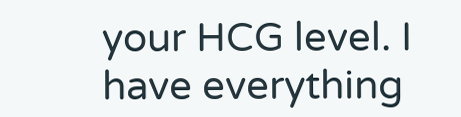your HCG level. I have everything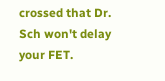crossed that Dr. Sch won't delay your FET.